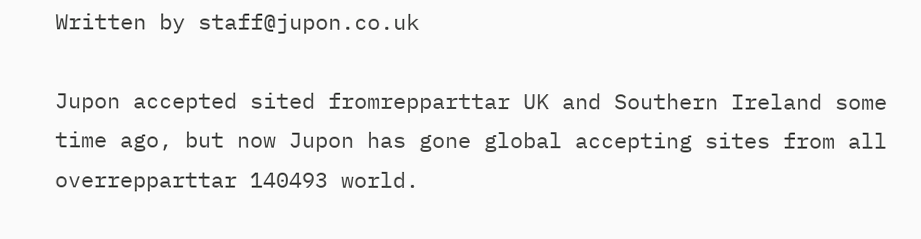Written by staff@jupon.co.uk

Jupon accepted sited fromrepparttar UK and Southern Ireland some time ago, but now Jupon has gone global accepting sites from all overrepparttar 140493 world.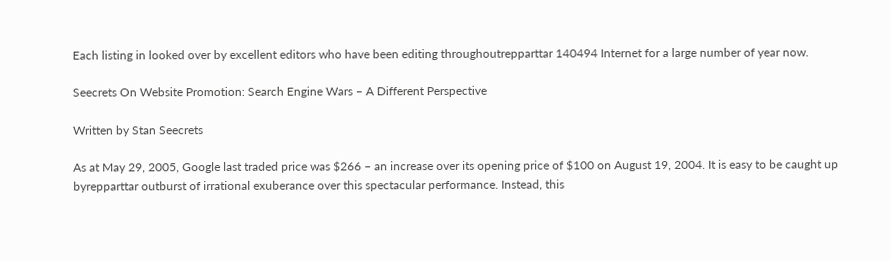Each listing in looked over by excellent editors who have been editing throughoutrepparttar 140494 Internet for a large number of year now.

Seecrets On Website Promotion: Search Engine Wars – A Different Perspective

Written by Stan Seecrets

As at May 29, 2005, Google last traded price was $266 – an increase over its opening price of $100 on August 19, 2004. It is easy to be caught up byrepparttar outburst of irrational exuberance over this spectacular performance. Instead, this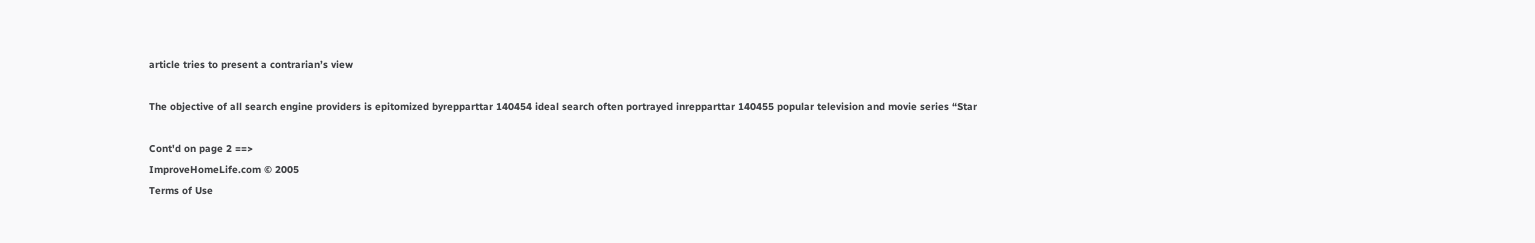article tries to present a contrarian’s view

The objective of all search engine providers is epitomized byrepparttar 140454 ideal search often portrayed inrepparttar 140455 popular television and movie series “Star

Cont'd on page 2 ==>
ImproveHomeLife.com © 2005
Terms of Use